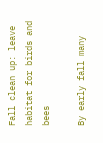Fall clean up: leave habitat for birds and bees

By early fall many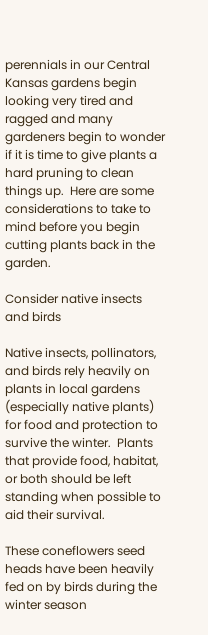perennials in our Central Kansas gardens begin looking very tired and ragged and many gardeners begin to wonder if it is time to give plants a hard pruning to clean things up.  Here are some considerations to take to mind before you begin cutting plants back in the garden.

Consider native insects and birds

Native insects, pollinators, and birds rely heavily on plants in local gardens (especially native plants) for food and protection to survive the winter.  Plants that provide food, habitat, or both should be left standing when possible to aid their survival.

These coneflowers seed heads have been heavily fed on by birds during the winter season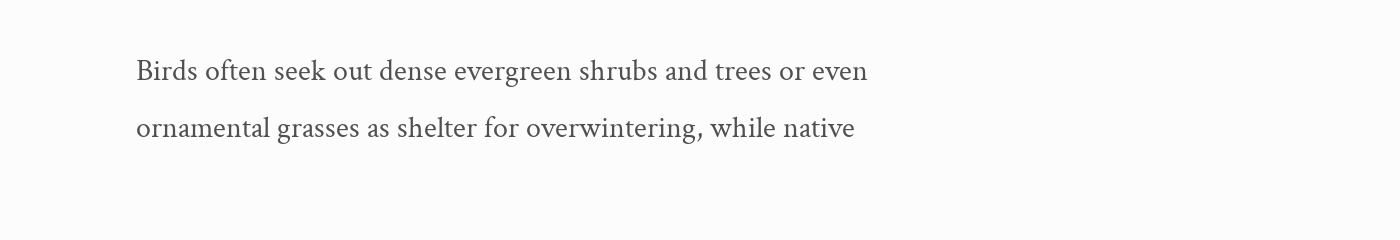Birds often seek out dense evergreen shrubs and trees or even ornamental grasses as shelter for overwintering, while native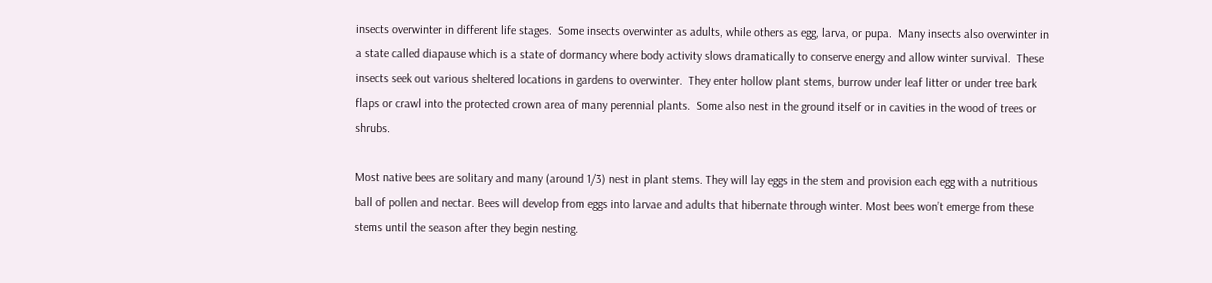insects overwinter in different life stages.  Some insects overwinter as adults, while others as egg, larva, or pupa.  Many insects also overwinter in a state called diapause which is a state of dormancy where body activity slows dramatically to conserve energy and allow winter survival.  These insects seek out various sheltered locations in gardens to overwinter.  They enter hollow plant stems, burrow under leaf litter or under tree bark flaps or crawl into the protected crown area of many perennial plants.  Some also nest in the ground itself or in cavities in the wood of trees or shrubs.

Most native bees are solitary and many (around 1/3) nest in plant stems. They will lay eggs in the stem and provision each egg with a nutritious ball of pollen and nectar. Bees will develop from eggs into larvae and adults that hibernate through winter. Most bees won’t emerge from these stems until the season after they begin nesting.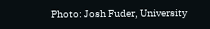Photo: Josh Fuder, University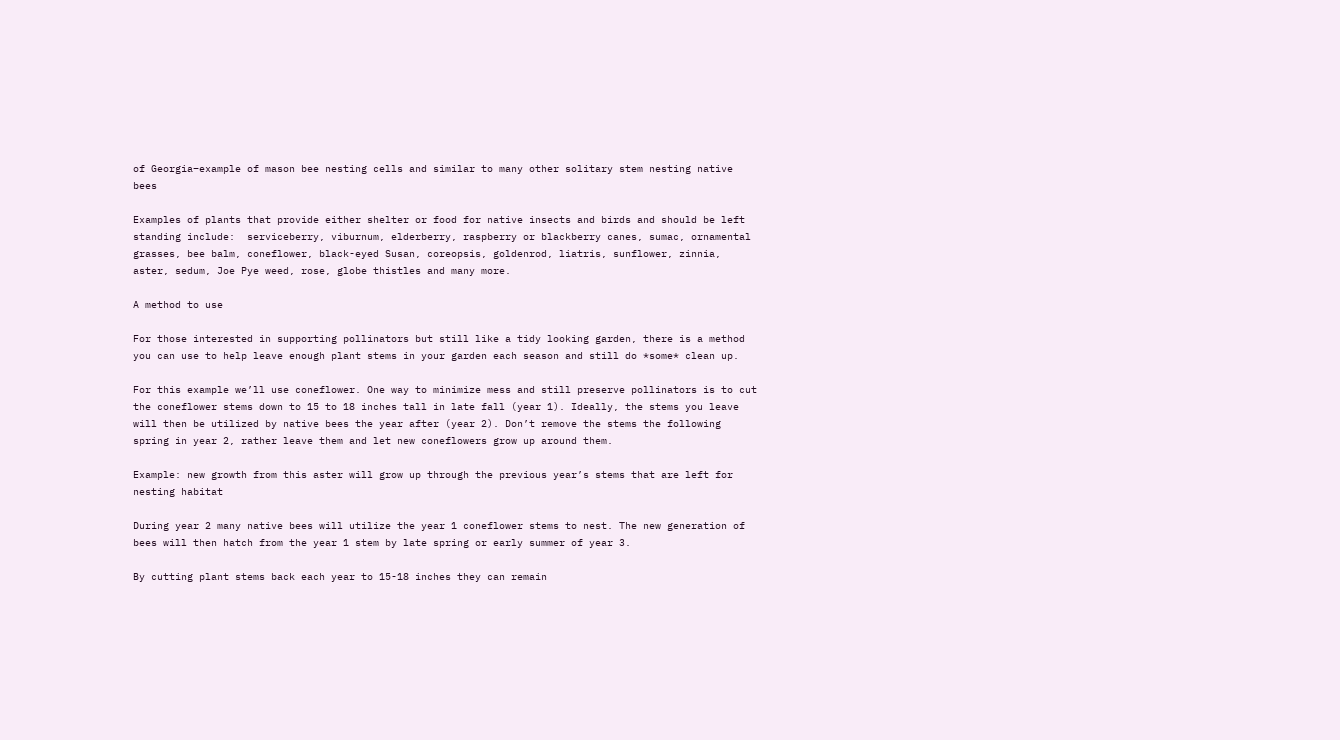of Georgia–example of mason bee nesting cells and similar to many other solitary stem nesting native bees

Examples of plants that provide either shelter or food for native insects and birds and should be left standing include:  serviceberry, viburnum, elderberry, raspberry or blackberry canes, sumac, ornamental grasses, bee balm, coneflower, black-eyed Susan, coreopsis, goldenrod, liatris, sunflower, zinnia, aster, sedum, Joe Pye weed, rose, globe thistles and many more.

A method to use

For those interested in supporting pollinators but still like a tidy looking garden, there is a method you can use to help leave enough plant stems in your garden each season and still do *some* clean up.

For this example we’ll use coneflower. One way to minimize mess and still preserve pollinators is to cut the coneflower stems down to 15 to 18 inches tall in late fall (year 1). Ideally, the stems you leave will then be utilized by native bees the year after (year 2). Don’t remove the stems the following spring in year 2, rather leave them and let new coneflowers grow up around them.

Example: new growth from this aster will grow up through the previous year’s stems that are left for nesting habitat

During year 2 many native bees will utilize the year 1 coneflower stems to nest. The new generation of bees will then hatch from the year 1 stem by late spring or early summer of year 3.

By cutting plant stems back each year to 15-18 inches they can remain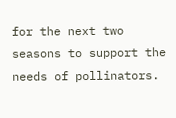for the next two seasons to support the needs of pollinators.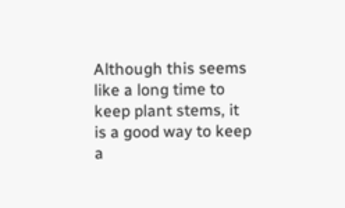Although this seems like a long time to keep plant stems, it is a good way to keep a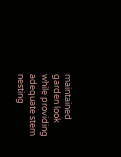maintained garden look while providing adequate stem nesting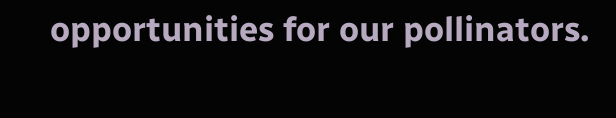opportunities for our pollinators.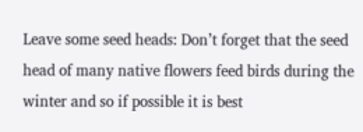Leave some seed heads: Don’t forget that the seed head of many native flowers feed birds during the winter and so if possible it is best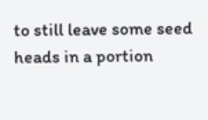to still leave some seed heads in a portion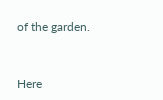of the garden.


Here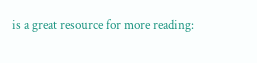is a great resource for more reading: